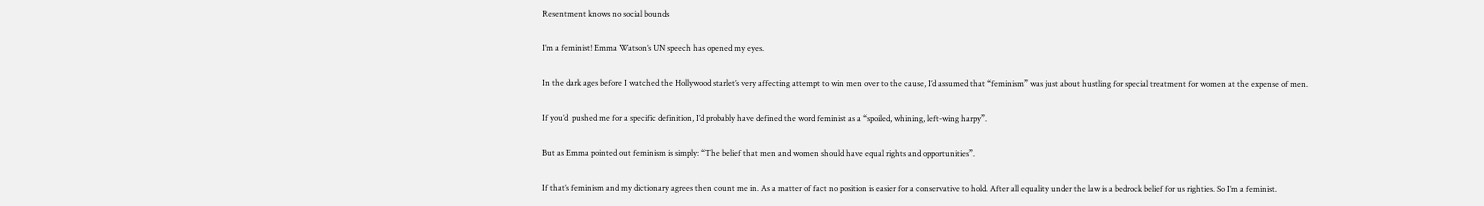Resentment knows no social bounds

I’m a feminist! Emma Watson’s UN speech has opened my eyes.

In the dark ages before I watched the Hollywood starlet’s very affecting attempt to win men over to the cause, I’d assumed that “feminism” was just about hustling for special treatment for women at the expense of men.

If you’d  pushed me for a specific definition, I’d probably have defined the word feminist as a “spoiled, whining, left-wing harpy”.

But as Emma pointed out feminism is simply: “The belief that men and women should have equal rights and opportunities”.

If that’s feminism and my dictionary agrees then count me in. As a matter of fact no position is easier for a conservative to hold. After all equality under the law is a bedrock belief for us righties. So I’m a feminist.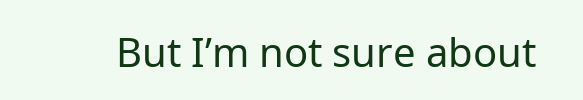But I’m not sure about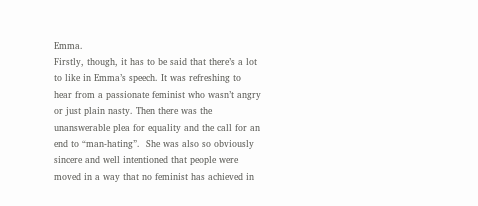Emma.
Firstly, though, it has to be said that there’s a lot to like in Emma’s speech. It was refreshing to hear from a passionate feminist who wasn’t angry or just plain nasty. Then there was the unanswerable plea for equality and the call for an end to “man-hating”.  She was also so obviously sincere and well intentioned that people were moved in a way that no feminist has achieved in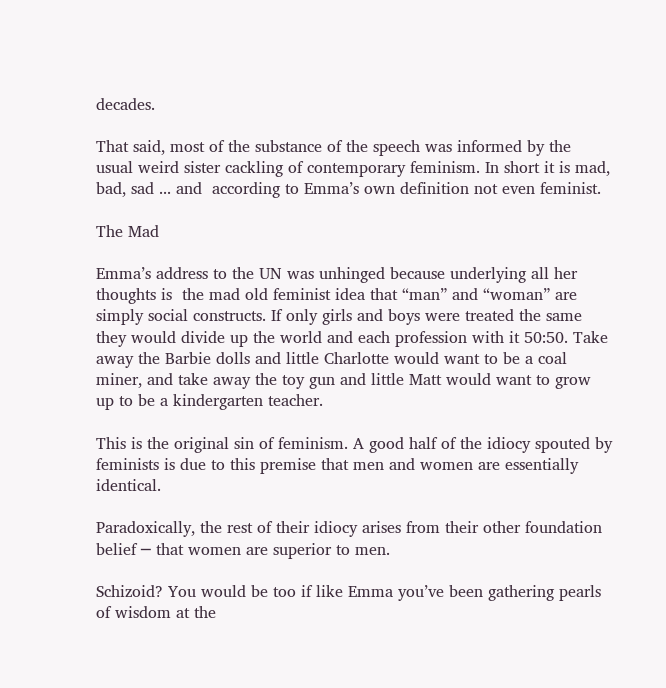decades.

That said, most of the substance of the speech was informed by the usual weird sister cackling of contemporary feminism. In short it is mad, bad, sad ... and  according to Emma’s own definition not even feminist.

The Mad

Emma’s address to the UN was unhinged because underlying all her thoughts is  the mad old feminist idea that “man” and “woman” are simply social constructs. If only girls and boys were treated the same they would divide up the world and each profession with it 50:50. Take away the Barbie dolls and little Charlotte would want to be a coal miner, and take away the toy gun and little Matt would want to grow up to be a kindergarten teacher.

This is the original sin of feminism. A good half of the idiocy spouted by feminists is due to this premise that men and women are essentially identical.

Paradoxically, the rest of their idiocy arises from their other foundation belief ─ that women are superior to men.

Schizoid? You would be too if like Emma you’ve been gathering pearls of wisdom at the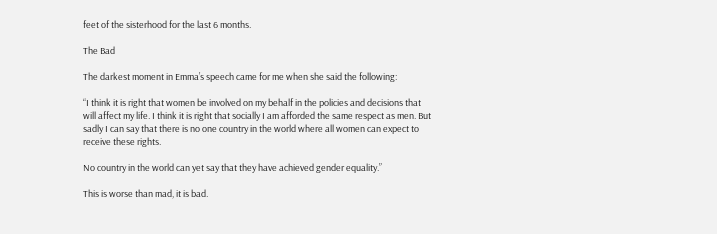feet of the sisterhood for the last 6 months.

The Bad

The darkest moment in Emma’s speech came for me when she said the following:

“I think it is right that women be involved on my behalf in the policies and decisions that will affect my life. I think it is right that socially I am afforded the same respect as men. But sadly I can say that there is no one country in the world where all women can expect to receive these rights.

No country in the world can yet say that they have achieved gender equality.”

This is worse than mad, it is bad.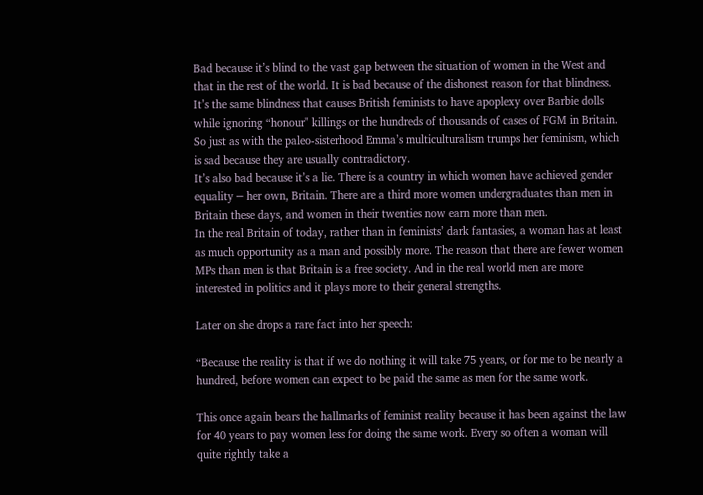Bad because it’s blind to the vast gap between the situation of women in the West and that in the rest of the world. It is bad because of the dishonest reason for that blindness. It’s the same blindness that causes British feminists to have apoplexy over Barbie dolls while ignoring “honour" killings or the hundreds of thousands of cases of FGM in Britain. So just as with the paleo-sisterhood Emma’s multiculturalism trumps her feminism, which is sad because they are usually contradictory.
It’s also bad because it’s a lie. There is a country in which women have achieved gender equality ─ her own, Britain. There are a third more women undergraduates than men in Britain these days, and women in their twenties now earn more than men.
In the real Britain of today, rather than in feminists’ dark fantasies, a woman has at least as much opportunity as a man and possibly more. The reason that there are fewer women MPs than men is that Britain is a free society. And in the real world men are more interested in politics and it plays more to their general strengths.

Later on she drops a rare fact into her speech:

“Because the reality is that if we do nothing it will take 75 years, or for me to be nearly a hundred, before women can expect to be paid the same as men for the same work.

This once again bears the hallmarks of feminist reality because it has been against the law for 40 years to pay women less for doing the same work. Every so often a woman will quite rightly take a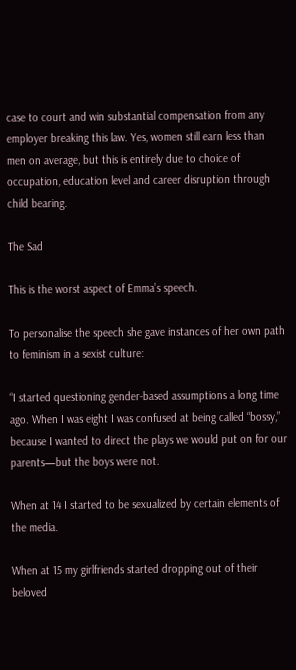case to court and win substantial compensation from any employer breaking this law. Yes, women still earn less than men on average, but this is entirely due to choice of occupation, education level and career disruption through child bearing.

The Sad

This is the worst aspect of Emma’s speech.

To personalise the speech she gave instances of her own path to feminism in a sexist culture:

“I started questioning gender-based assumptions a long time ago. When I was eight I was confused at being called “bossy,” because I wanted to direct the plays we would put on for our parents—but the boys were not.

When at 14 I started to be sexualized by certain elements of the media.

When at 15 my girlfriends started dropping out of their beloved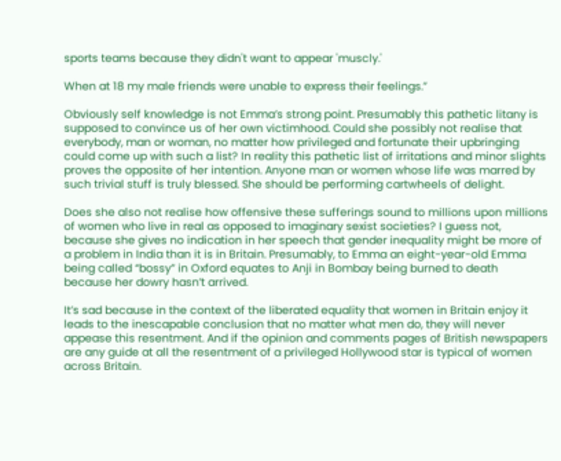sports teams because they didn't want to appear 'muscly.'

When at 18 my male friends were unable to express their feelings.”

Obviously self knowledge is not Emma’s strong point. Presumably this pathetic litany is supposed to convince us of her own victimhood. Could she possibly not realise that everybody, man or woman, no matter how privileged and fortunate their upbringing could come up with such a list? In reality this pathetic list of irritations and minor slights proves the opposite of her intention. Anyone man or women whose life was marred by such trivial stuff is truly blessed. She should be performing cartwheels of delight.

Does she also not realise how offensive these sufferings sound to millions upon millions of women who live in real as opposed to imaginary sexist societies? I guess not, because she gives no indication in her speech that gender inequality might be more of a problem in India than it is in Britain. Presumably, to Emma an eight-year-old Emma being called “bossy” in Oxford equates to Anji in Bombay being burned to death because her dowry hasn’t arrived.

It’s sad because in the context of the liberated equality that women in Britain enjoy it leads to the inescapable conclusion that no matter what men do, they will never appease this resentment. And if the opinion and comments pages of British newspapers are any guide at all the resentment of a privileged Hollywood star is typical of women across Britain.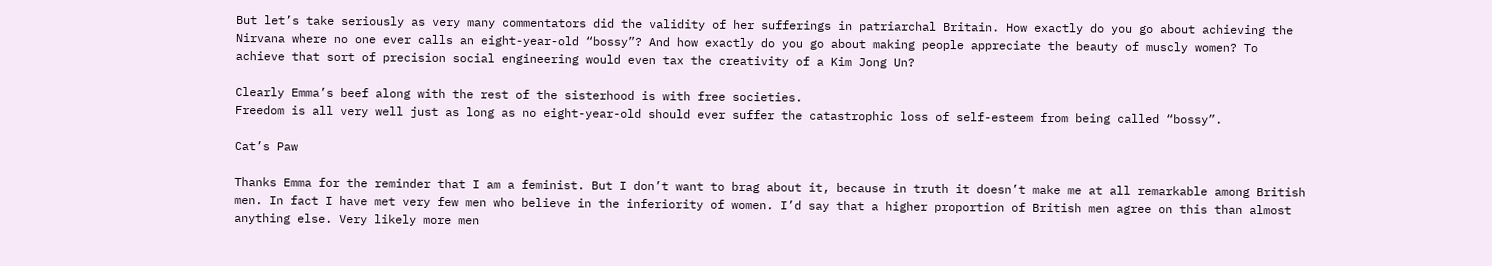But let’s take seriously as very many commentators did the validity of her sufferings in patriarchal Britain. How exactly do you go about achieving the Nirvana where no one ever calls an eight-year-old “bossy”? And how exactly do you go about making people appreciate the beauty of muscly women? To achieve that sort of precision social engineering would even tax the creativity of a Kim Jong Un?

Clearly Emma’s beef along with the rest of the sisterhood is with free societies.
Freedom is all very well just as long as no eight-year-old should ever suffer the catastrophic loss of self-esteem from being called “bossy”.

Cat’s Paw

Thanks Emma for the reminder that I am a feminist. But I don’t want to brag about it, because in truth it doesn’t make me at all remarkable among British men. In fact I have met very few men who believe in the inferiority of women. I’d say that a higher proportion of British men agree on this than almost anything else. Very likely more men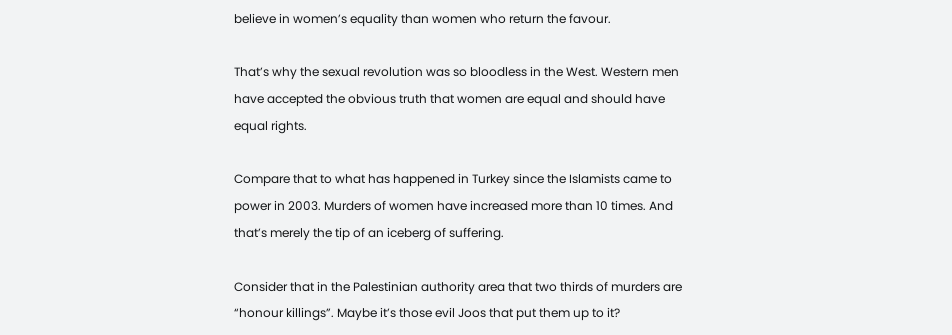believe in women’s equality than women who return the favour.

That’s why the sexual revolution was so bloodless in the West. Western men have accepted the obvious truth that women are equal and should have equal rights.

Compare that to what has happened in Turkey since the Islamists came to power in 2003. Murders of women have increased more than 10 times. And that’s merely the tip of an iceberg of suffering.

Consider that in the Palestinian authority area that two thirds of murders are “honour killings”. Maybe it’s those evil Joos that put them up to it?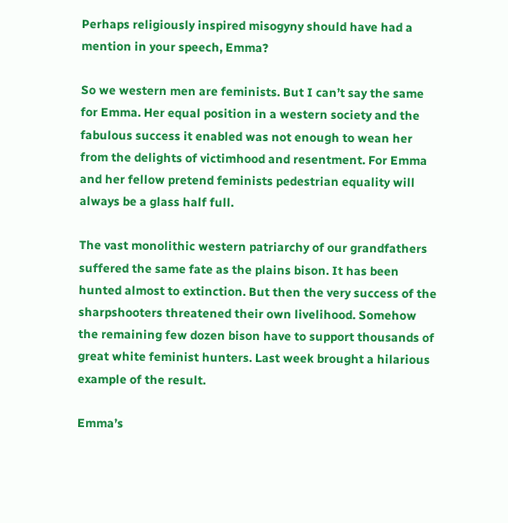Perhaps religiously inspired misogyny should have had a mention in your speech, Emma?

So we western men are feminists. But I can’t say the same for Emma. Her equal position in a western society and the fabulous success it enabled was not enough to wean her from the delights of victimhood and resentment. For Emma and her fellow pretend feminists pedestrian equality will always be a glass half full.

The vast monolithic western patriarchy of our grandfathers suffered the same fate as the plains bison. It has been hunted almost to extinction. But then the very success of the sharpshooters threatened their own livelihood. Somehow the remaining few dozen bison have to support thousands of great white feminist hunters. Last week brought a hilarious example of the result.

Emma’s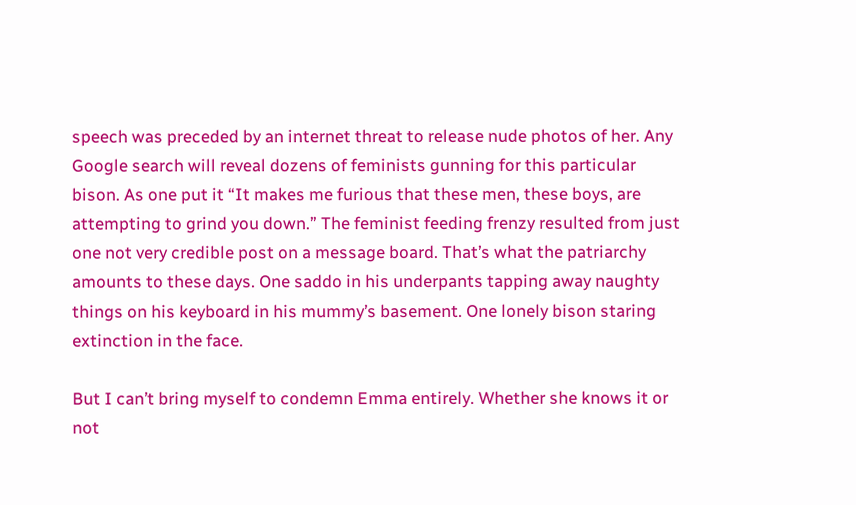speech was preceded by an internet threat to release nude photos of her. Any Google search will reveal dozens of feminists gunning for this particular bison. As one put it “It makes me furious that these men, these boys, are attempting to grind you down.” The feminist feeding frenzy resulted from just one not very credible post on a message board. That’s what the patriarchy amounts to these days. One saddo in his underpants tapping away naughty things on his keyboard in his mummy’s basement. One lonely bison staring extinction in the face.

But I can’t bring myself to condemn Emma entirely. Whether she knows it or not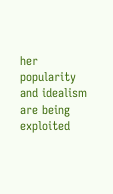her popularity and idealism are being exploited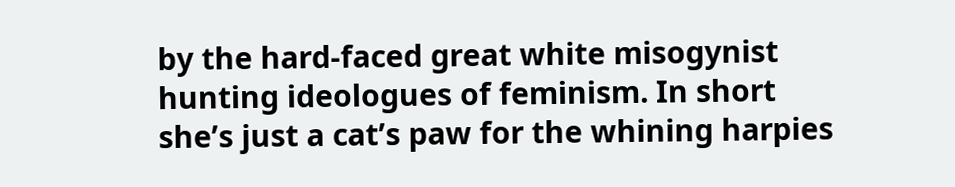by the hard-faced great white misogynist hunting ideologues of feminism. In short she’s just a cat’s paw for the whining harpies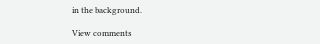in the background.

View comments